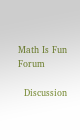Math Is Fun Forum

  Discussion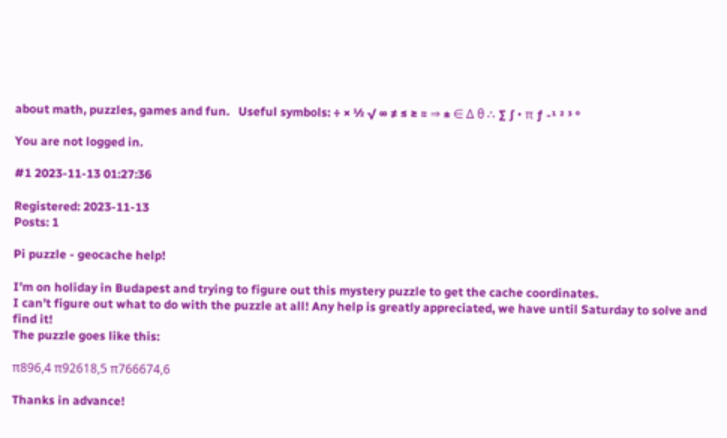about math, puzzles, games and fun.   Useful symbols: ÷ × ½ √ ∞ ≠ ≤ ≥ ≈ ⇒ ± ∈ Δ θ ∴ ∑ ∫ • π ƒ -¹ ² ³ °

You are not logged in.

#1 2023-11-13 01:27:36

Registered: 2023-11-13
Posts: 1

Pi puzzle - geocache help!

I’m on holiday in Budapest and trying to figure out this mystery puzzle to get the cache coordinates.
I can’t figure out what to do with the puzzle at all! Any help is greatly appreciated, we have until Saturday to solve and find it!
The puzzle goes like this:

π896,4 π92618,5 π766674,6

Thanks in advance!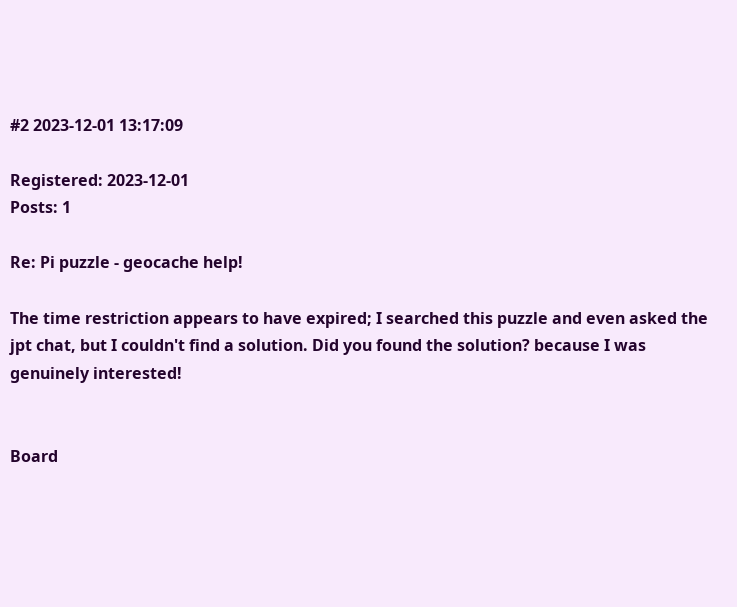#2 2023-12-01 13:17:09

Registered: 2023-12-01
Posts: 1

Re: Pi puzzle - geocache help!

The time restriction appears to have expired; I searched this puzzle and even asked the jpt chat, but I couldn't find a solution. Did you found the solution? because I was genuinely interested!


Board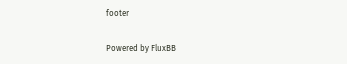footer

Powered by FluxBB